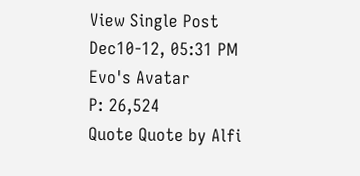View Single Post
Dec10-12, 05:31 PM
Evo's Avatar
P: 26,524
Quote Quote by Alfi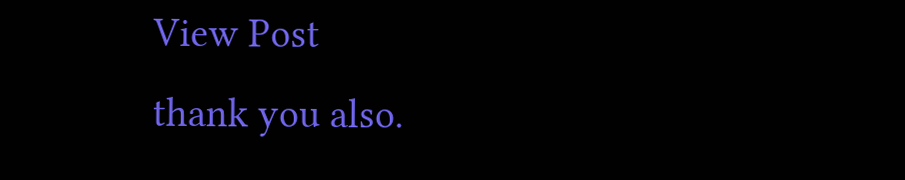View Post
thank you also.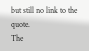but still no link to the quote.
The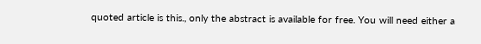quoted article is this., only the abstract is available for free. You will need either a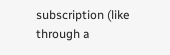subscription (like through a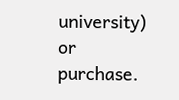university) or purchase.